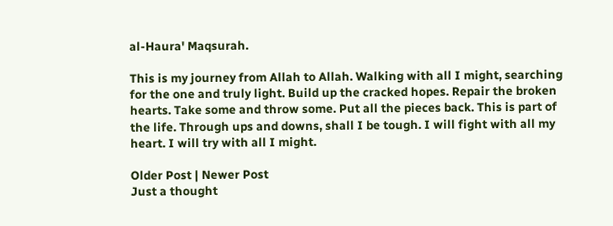al-Haura' Maqsurah.

This is my journey from Allah to Allah. Walking with all I might, searching for the one and truly light. Build up the cracked hopes. Repair the broken hearts. Take some and throw some. Put all the pieces back. This is part of the life. Through ups and downs, shall I be tough. I will fight with all my heart. I will try with all I might.

Older Post | Newer Post
Just a thought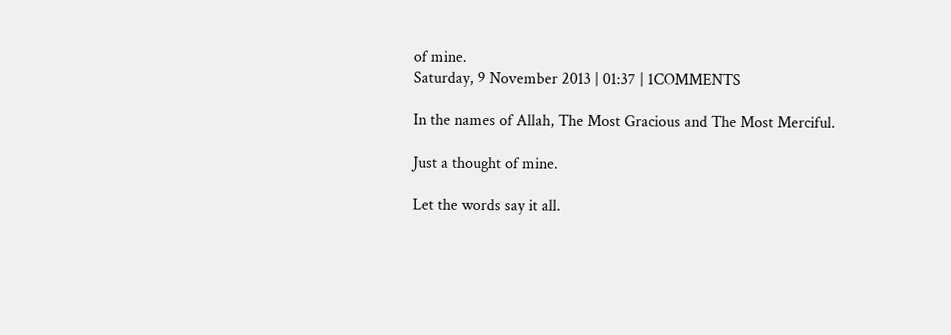of mine.
Saturday, 9 November 2013 | 01:37 | 1COMMENTS

In the names of Allah, The Most Gracious and The Most Merciful.

Just a thought of mine.

Let the words say it all.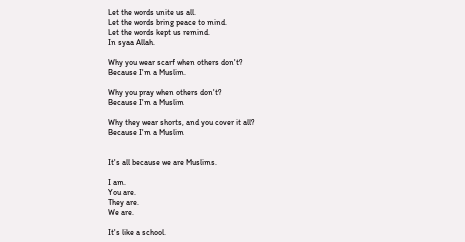Let the words unite us all.
Let the words bring peace to mind.
Let the words kept us remind.
In syaa Allah.

Why you wear scarf when others don't?
Because I'm a Muslim.

Why you pray when others don't?
Because I'm a Muslim

Why they wear shorts, and you cover it all?
Because I'm a Muslim


It's all because we are Muslims.

I am.
You are.
They are.
We are.

It's like a school.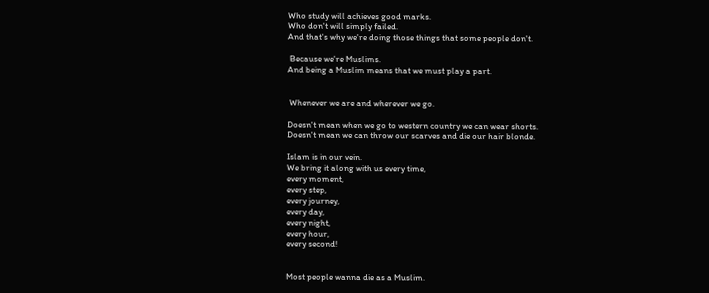Who study will achieves good marks.
Who don't will simply failed.
And that's why we're doing those things that some people don't.

 Because we're Muslims.
And being a Muslim means that we must play a part.


 Whenever we are and wherever we go.

Doesn't mean when we go to western country we can wear shorts.
Doesn't mean we can throw our scarves and die our hair blonde.

Islam is in our vein.
We bring it along with us every time,
every moment,
every step,
every journey,
every day,
every night,
every hour,
every second!


Most people wanna die as a Muslim.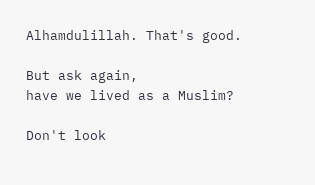Alhamdulillah. That's good.

But ask again,
have we lived as a Muslim?

Don't look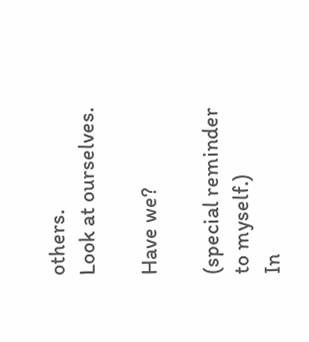others.
Look at ourselves.

Have we?

(special reminder to myself.)
In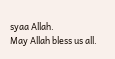syaa Allah.
May Allah bless us all.